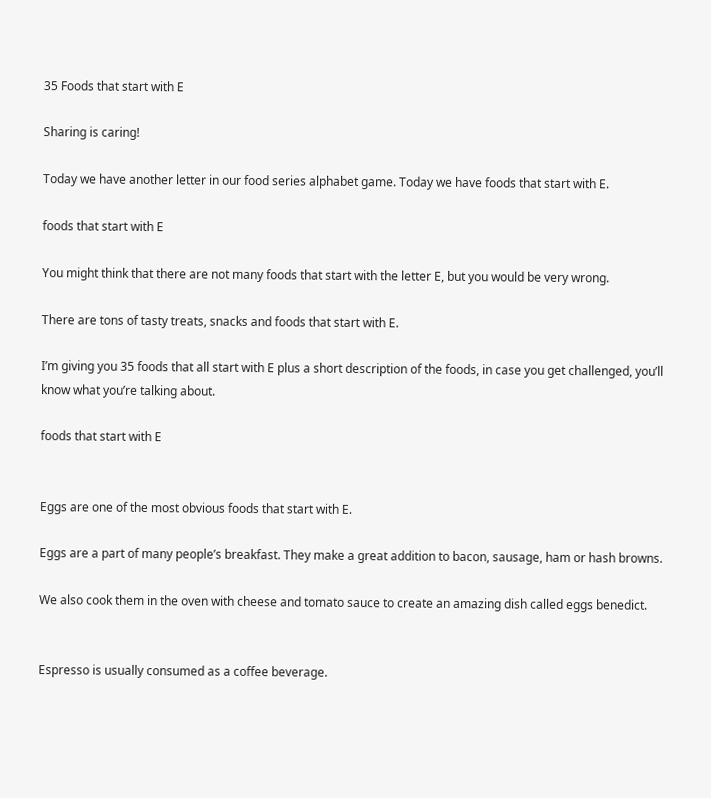35 Foods that start with E

Sharing is caring!

Today we have another letter in our food series alphabet game. Today we have foods that start with E.

foods that start with E

You might think that there are not many foods that start with the letter E, but you would be very wrong.

There are tons of tasty treats, snacks and foods that start with E.

I’m giving you 35 foods that all start with E plus a short description of the foods, in case you get challenged, you’ll know what you’re talking about.

foods that start with E


Eggs are one of the most obvious foods that start with E.

Eggs are a part of many people’s breakfast. They make a great addition to bacon, sausage, ham or hash browns.

We also cook them in the oven with cheese and tomato sauce to create an amazing dish called eggs benedict.


Espresso is usually consumed as a coffee beverage.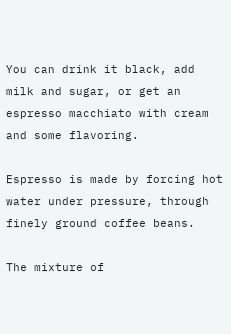You can drink it black, add milk and sugar, or get an espresso macchiato with cream and some flavoring.

Espresso is made by forcing hot water under pressure, through finely ground coffee beans.

The mixture of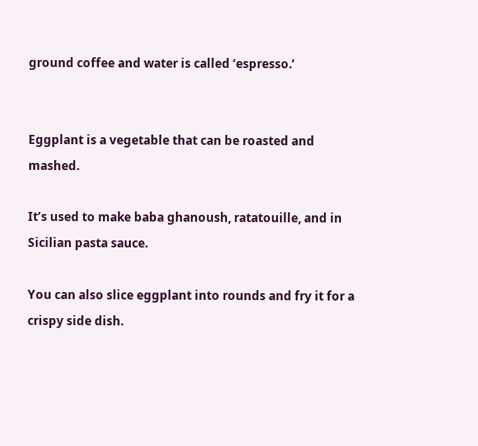ground coffee and water is called ‘espresso.’


Eggplant is a vegetable that can be roasted and mashed.

It’s used to make baba ghanoush, ratatouille, and in Sicilian pasta sauce.

You can also slice eggplant into rounds and fry it for a crispy side dish.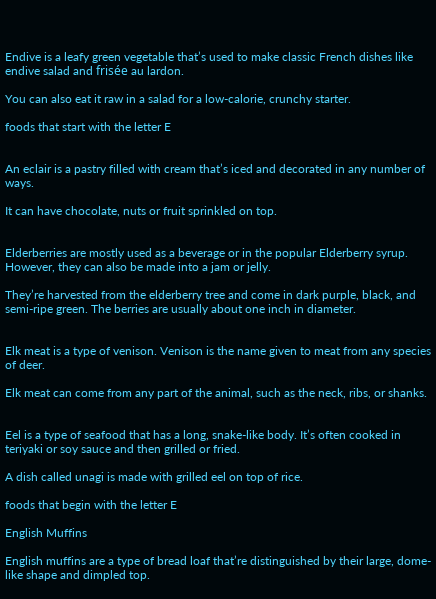Endive is a leafy green vegetable that’s used to make classic French dishes like endive salad and frisée au lardon.

You can also eat it raw in a salad for a low-calorie, crunchy starter.

foods that start with the letter E


An eclair is a pastry filled with cream that’s iced and decorated in any number of ways.

It can have chocolate, nuts or fruit sprinkled on top.


Elderberries are mostly used as a beverage or in the popular Elderberry syrup. However, they can also be made into a jam or jelly.

They’re harvested from the elderberry tree and come in dark purple, black, and semi-ripe green. The berries are usually about one inch in diameter.


Elk meat is a type of venison. Venison is the name given to meat from any species of deer.

Elk meat can come from any part of the animal, such as the neck, ribs, or shanks.


Eel is a type of seafood that has a long, snake-like body. It’s often cooked in teriyaki or soy sauce and then grilled or fried.

A dish called unagi is made with grilled eel on top of rice.

foods that begin with the letter E

English Muffins

English muffins are a type of bread loaf that’re distinguished by their large, dome-like shape and dimpled top.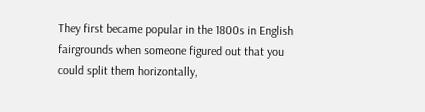They first became popular in the 1800s in English fairgrounds when someone figured out that you could split them horizontally,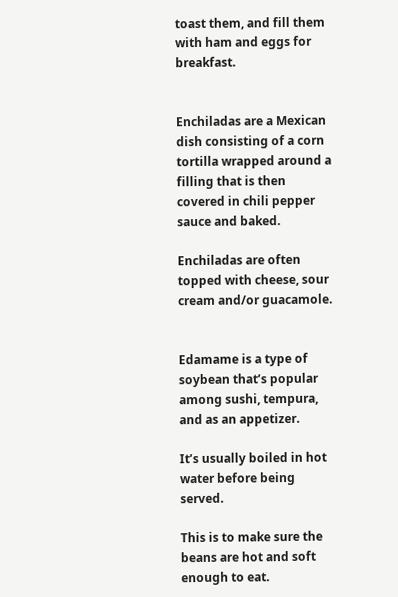toast them, and fill them with ham and eggs for breakfast.


Enchiladas are a Mexican dish consisting of a corn tortilla wrapped around a filling that is then covered in chili pepper sauce and baked.

Enchiladas are often topped with cheese, sour cream and/or guacamole.


Edamame is a type of soybean that’s popular among sushi, tempura, and as an appetizer.

It’s usually boiled in hot water before being served.

This is to make sure the beans are hot and soft enough to eat.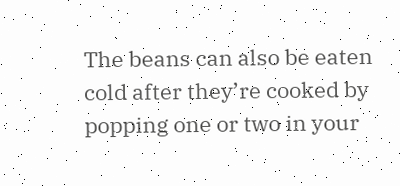The beans can also be eaten cold after they’re cooked by popping one or two in your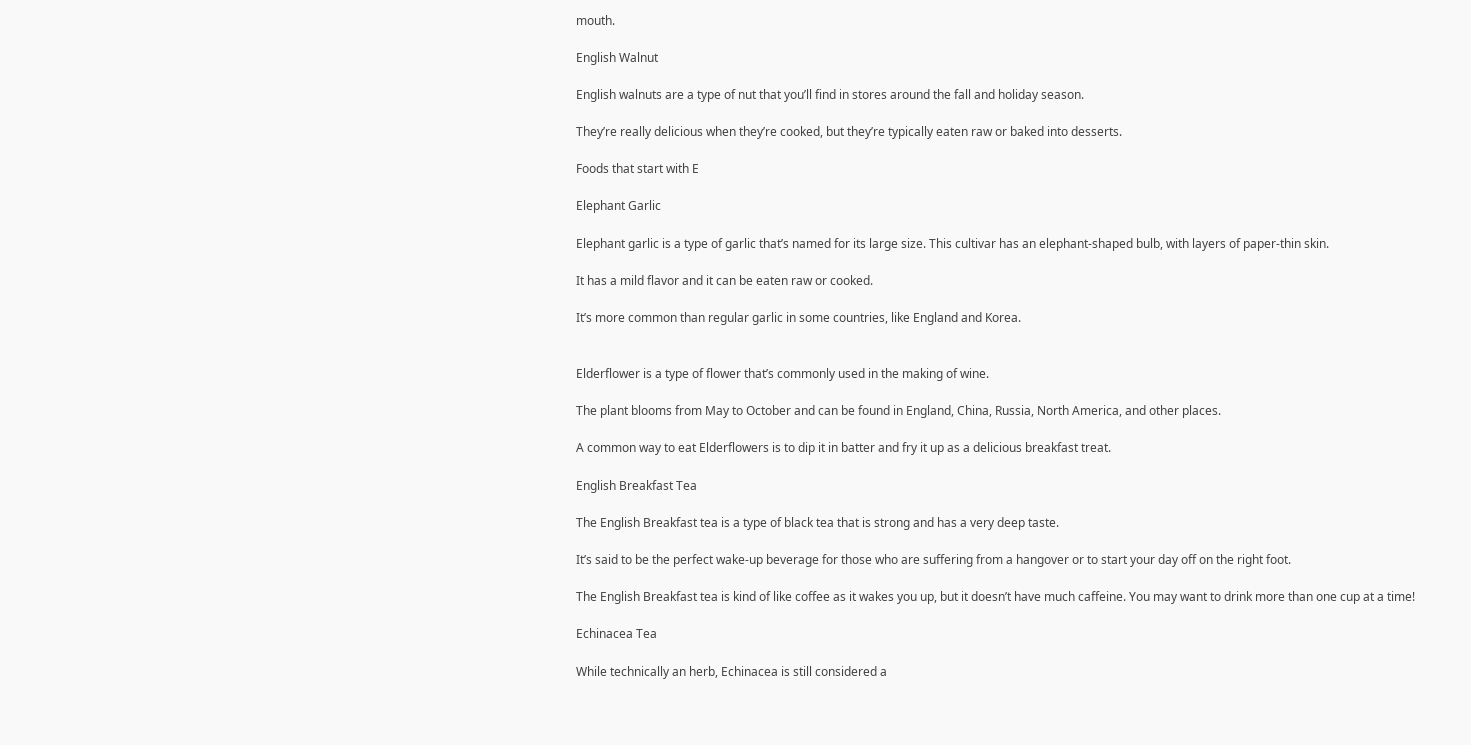mouth.

English Walnut

English walnuts are a type of nut that you’ll find in stores around the fall and holiday season.

They’re really delicious when they’re cooked, but they’re typically eaten raw or baked into desserts.

Foods that start with E

Elephant Garlic

Elephant garlic is a type of garlic that’s named for its large size. This cultivar has an elephant-shaped bulb, with layers of paper-thin skin.

It has a mild flavor and it can be eaten raw or cooked.

It’s more common than regular garlic in some countries, like England and Korea.


Elderflower is a type of flower that’s commonly used in the making of wine.

The plant blooms from May to October and can be found in England, China, Russia, North America, and other places.

A common way to eat Elderflowers is to dip it in batter and fry it up as a delicious breakfast treat.

English Breakfast Tea

The English Breakfast tea is a type of black tea that is strong and has a very deep taste.

It’s said to be the perfect wake-up beverage for those who are suffering from a hangover or to start your day off on the right foot.

The English Breakfast tea is kind of like coffee as it wakes you up, but it doesn’t have much caffeine. You may want to drink more than one cup at a time!

Echinacea Tea

While technically an herb, Echinacea is still considered a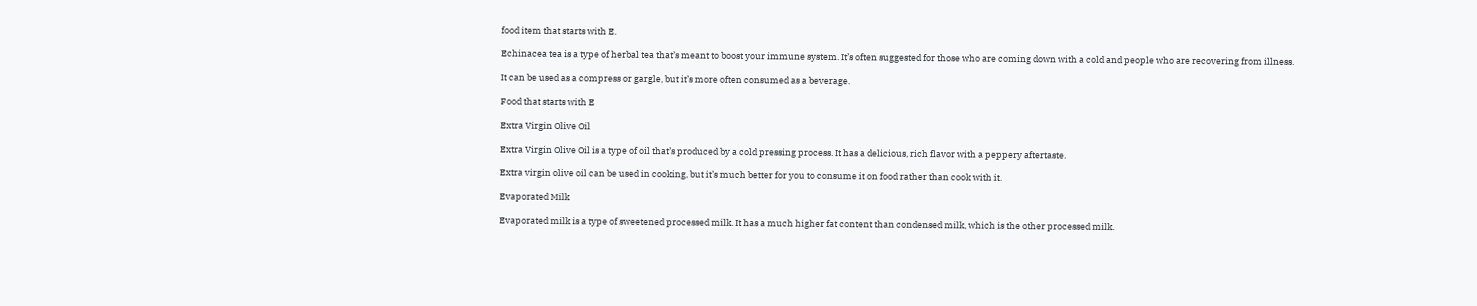food item that starts with E.

Echinacea tea is a type of herbal tea that’s meant to boost your immune system. It’s often suggested for those who are coming down with a cold and people who are recovering from illness.

It can be used as a compress or gargle, but it’s more often consumed as a beverage.

Food that starts with E

Extra Virgin Olive Oil

Extra Virgin Olive Oil is a type of oil that’s produced by a cold pressing process. It has a delicious, rich flavor with a peppery aftertaste.

Extra virgin olive oil can be used in cooking, but it’s much better for you to consume it on food rather than cook with it.

Evaporated Milk

Evaporated milk is a type of sweetened processed milk. It has a much higher fat content than condensed milk, which is the other processed milk.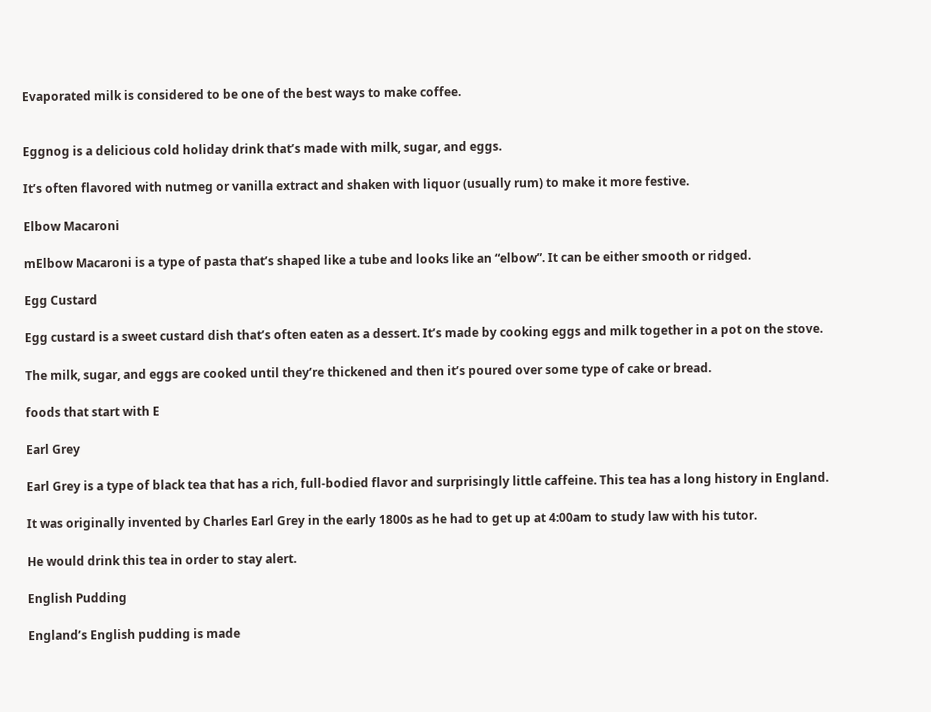Evaporated milk is considered to be one of the best ways to make coffee.


Eggnog is a delicious cold holiday drink that’s made with milk, sugar, and eggs.

It’s often flavored with nutmeg or vanilla extract and shaken with liquor (usually rum) to make it more festive.

Elbow Macaroni

mElbow Macaroni is a type of pasta that’s shaped like a tube and looks like an “elbow”. It can be either smooth or ridged.

Egg Custard

Egg custard is a sweet custard dish that’s often eaten as a dessert. It’s made by cooking eggs and milk together in a pot on the stove.

The milk, sugar, and eggs are cooked until they’re thickened and then it’s poured over some type of cake or bread.

foods that start with E

Earl Grey

Earl Grey is a type of black tea that has a rich, full-bodied flavor and surprisingly little caffeine. This tea has a long history in England.

It was originally invented by Charles Earl Grey in the early 1800s as he had to get up at 4:00am to study law with his tutor.

He would drink this tea in order to stay alert.

English Pudding

England’s English pudding is made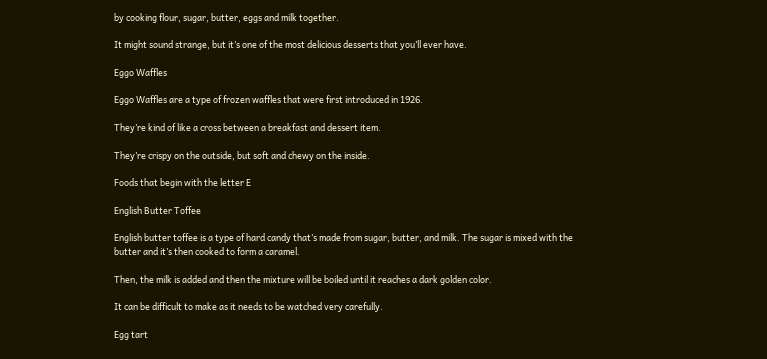by cooking flour, sugar, butter, eggs and milk together.

It might sound strange, but it’s one of the most delicious desserts that you’ll ever have.

Eggo Waffles

Eggo Waffles are a type of frozen waffles that were first introduced in 1926.

They’re kind of like a cross between a breakfast and dessert item.

They’re crispy on the outside, but soft and chewy on the inside.

Foods that begin with the letter E

English Butter Toffee

English butter toffee is a type of hard candy that’s made from sugar, butter, and milk. The sugar is mixed with the butter and it’s then cooked to form a caramel.

Then, the milk is added and then the mixture will be boiled until it reaches a dark golden color.

It can be difficult to make as it needs to be watched very carefully.

Egg tart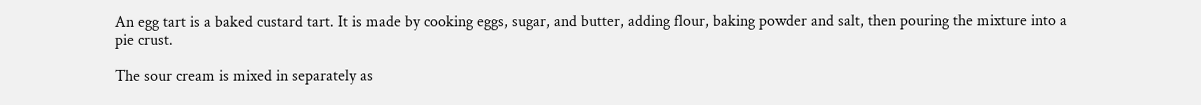An egg tart is a baked custard tart. It is made by cooking eggs, sugar, and butter, adding flour, baking powder and salt, then pouring the mixture into a pie crust.

The sour cream is mixed in separately as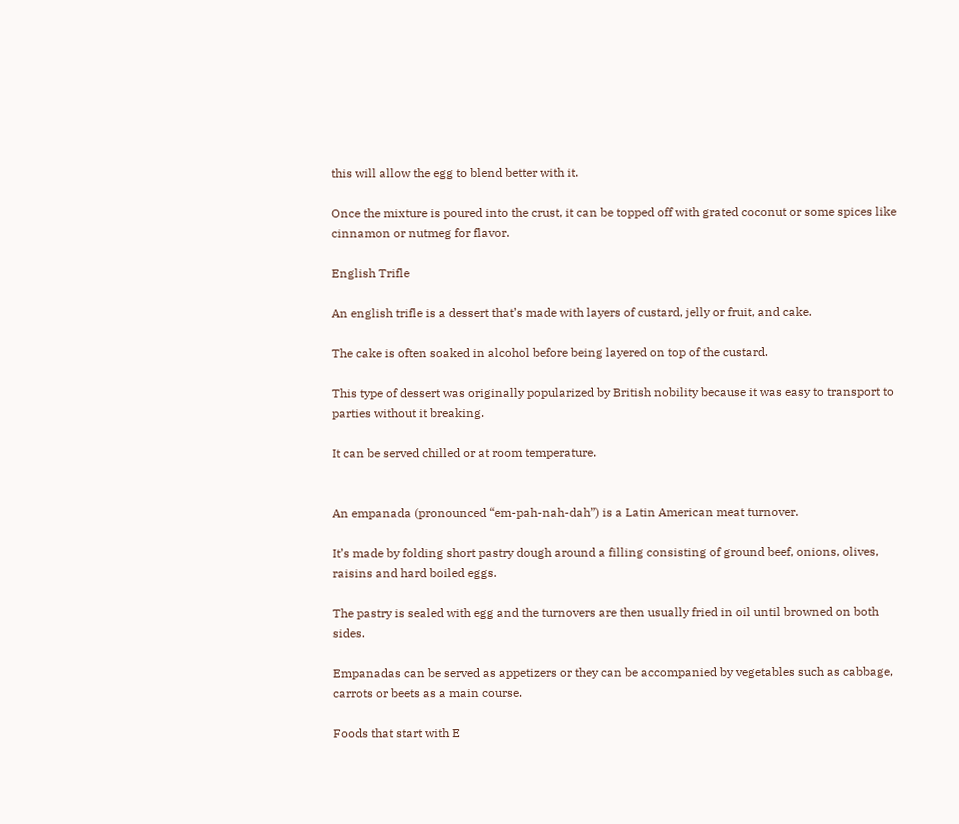this will allow the egg to blend better with it.

Once the mixture is poured into the crust, it can be topped off with grated coconut or some spices like cinnamon or nutmeg for flavor.

English Trifle

An english trifle is a dessert that’s made with layers of custard, jelly or fruit, and cake.

The cake is often soaked in alcohol before being layered on top of the custard.

This type of dessert was originally popularized by British nobility because it was easy to transport to parties without it breaking.

It can be served chilled or at room temperature.


An empanada (pronounced “em-pah-nah-dah”) is a Latin American meat turnover.

It’s made by folding short pastry dough around a filling consisting of ground beef, onions, olives, raisins and hard boiled eggs.

The pastry is sealed with egg and the turnovers are then usually fried in oil until browned on both sides.

Empanadas can be served as appetizers or they can be accompanied by vegetables such as cabbage, carrots or beets as a main course.

Foods that start with E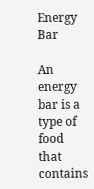Energy Bar

An energy bar is a type of food that contains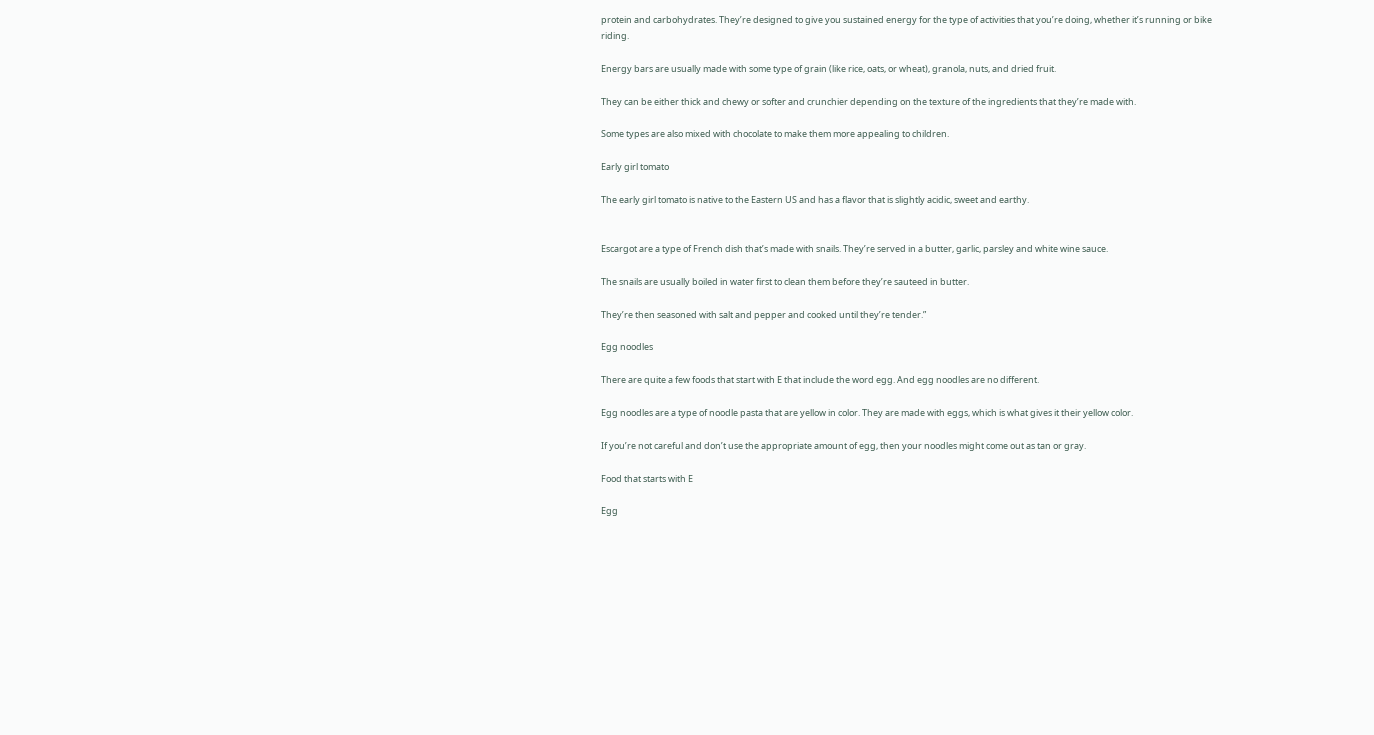protein and carbohydrates. They’re designed to give you sustained energy for the type of activities that you’re doing, whether it’s running or bike riding.

Energy bars are usually made with some type of grain (like rice, oats, or wheat), granola, nuts, and dried fruit.

They can be either thick and chewy or softer and crunchier depending on the texture of the ingredients that they’re made with.

Some types are also mixed with chocolate to make them more appealing to children.

Early girl tomato

The early girl tomato is native to the Eastern US and has a flavor that is slightly acidic, sweet and earthy.


Escargot are a type of French dish that’s made with snails. They’re served in a butter, garlic, parsley and white wine sauce.

The snails are usually boiled in water first to clean them before they’re sauteed in butter.

They’re then seasoned with salt and pepper and cooked until they’re tender.”

Egg noodles

There are quite a few foods that start with E that include the word egg. And egg noodles are no different.

Egg noodles are a type of noodle pasta that are yellow in color. They are made with eggs, which is what gives it their yellow color.

If you’re not careful and don’t use the appropriate amount of egg, then your noodles might come out as tan or gray.

Food that starts with E

Egg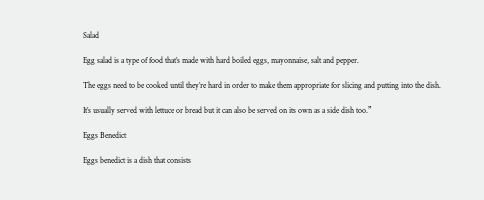Salad

Egg salad is a type of food that’s made with hard boiled eggs, mayonnaise, salt and pepper.

The eggs need to be cooked until they’re hard in order to make them appropriate for slicing and putting into the dish.

It’s usually served with lettuce or bread but it can also be served on its own as a side dish too.”

Eggs Benedict

Eggs benedict is a dish that consists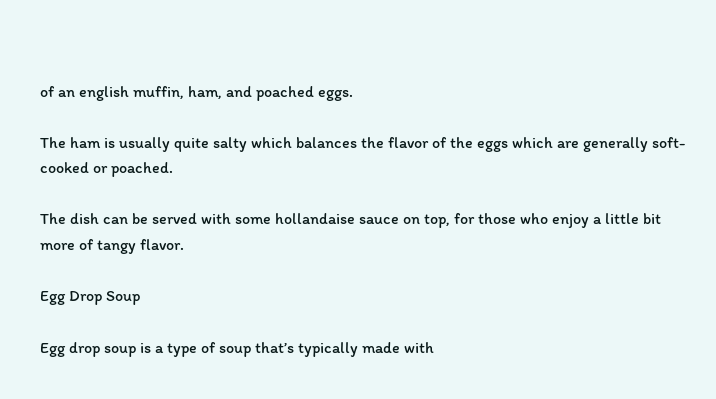of an english muffin, ham, and poached eggs.

The ham is usually quite salty which balances the flavor of the eggs which are generally soft-cooked or poached.

The dish can be served with some hollandaise sauce on top, for those who enjoy a little bit more of tangy flavor.

Egg Drop Soup

Egg drop soup is a type of soup that’s typically made with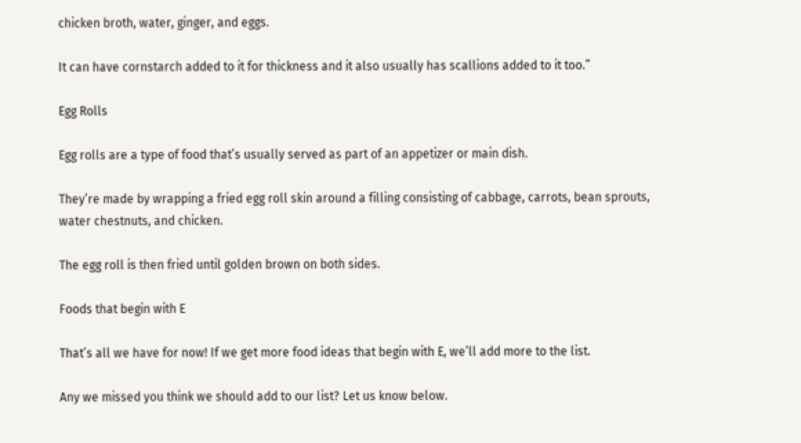chicken broth, water, ginger, and eggs.

It can have cornstarch added to it for thickness and it also usually has scallions added to it too.”

Egg Rolls

Egg rolls are a type of food that’s usually served as part of an appetizer or main dish.

They’re made by wrapping a fried egg roll skin around a filling consisting of cabbage, carrots, bean sprouts, water chestnuts, and chicken.

The egg roll is then fried until golden brown on both sides.

Foods that begin with E

That’s all we have for now! If we get more food ideas that begin with E, we’ll add more to the list.

Any we missed you think we should add to our list? Let us know below.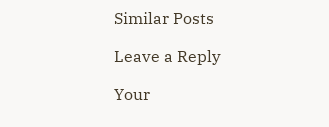Similar Posts

Leave a Reply

Your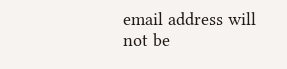email address will not be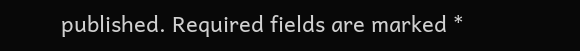published. Required fields are marked *